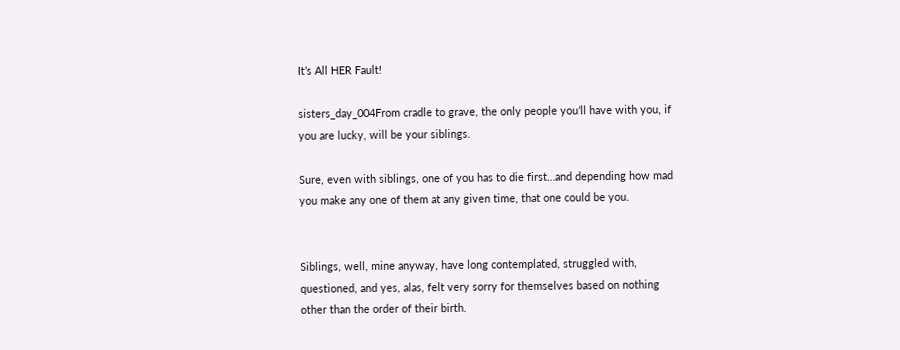It’s All HER Fault!

sisters_day_004From cradle to grave, the only people you’ll have with you, if you are lucky, will be your siblings.

Sure, even with siblings, one of you has to die first…and depending how mad you make any one of them at any given time, that one could be you.


Siblings, well, mine anyway, have long contemplated, struggled with, questioned, and yes, alas, felt very sorry for themselves based on nothing other than the order of their birth.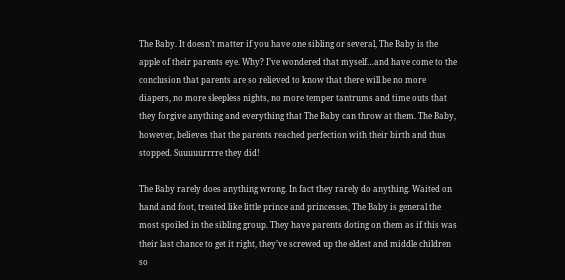The Baby. It doesn’t matter if you have one sibling or several, The Baby is the apple of their parents eye. Why? I’ve wondered that myself…and have come to the conclusion that parents are so relieved to know that there will be no more diapers, no more sleepless nights, no more temper tantrums and time outs that they forgive anything and everything that The Baby can throw at them. The Baby, however, believes that the parents reached perfection with their birth and thus stopped. Suuuuurrrre they did!

The Baby rarely does anything wrong. In fact they rarely do anything. Waited on hand and foot, treated like little prince and princesses, The Baby is general the most spoiled in the sibling group. They have parents doting on them as if this was their last chance to get it right, they’ve screwed up the eldest and middle children so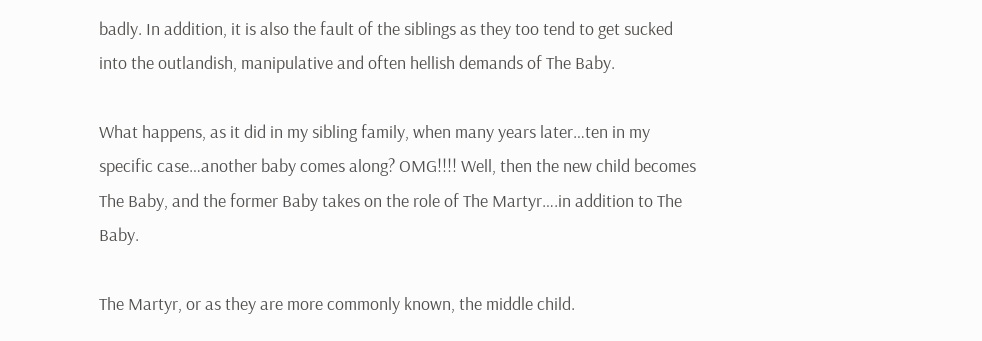badly. In addition, it is also the fault of the siblings as they too tend to get sucked into the outlandish, manipulative and often hellish demands of The Baby.

What happens, as it did in my sibling family, when many years later…ten in my specific case…another baby comes along? OMG!!!! Well, then the new child becomes The Baby, and the former Baby takes on the role of The Martyr….in addition to The Baby.

The Martyr, or as they are more commonly known, the middle child.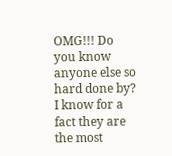OMG!!! Do you know anyone else so hard done by? I know for a fact they are the most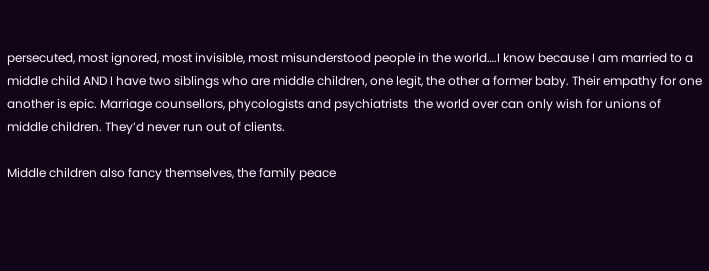persecuted, most ignored, most invisible, most misunderstood people in the world….I know because I am married to a middle child AND I have two siblings who are middle children, one legit, the other a former baby. Their empathy for one another is epic. Marriage counsellors, phycologists and psychiatrists  the world over can only wish for unions of middle children. They’d never run out of clients.

Middle children also fancy themselves, the family peace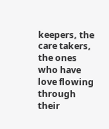keepers, the care takers, the ones who have love flowing through their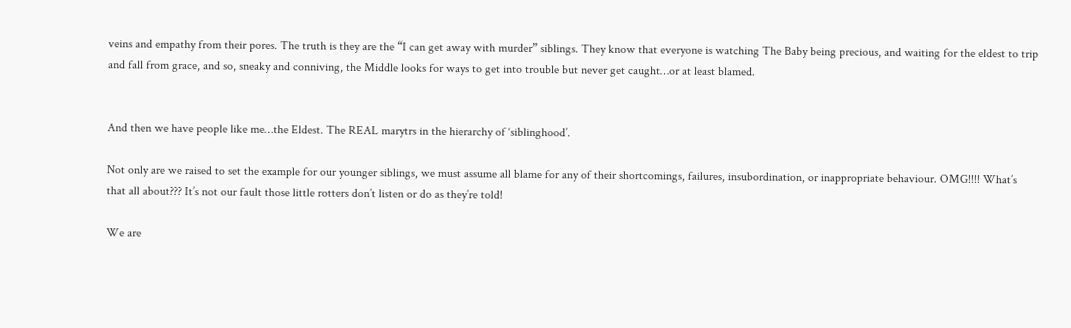veins and empathy from their pores. The truth is they are the “I can get away with murder” siblings. They know that everyone is watching The Baby being precious, and waiting for the eldest to trip and fall from grace, and so, sneaky and conniving, the Middle looks for ways to get into trouble but never get caught…or at least blamed.


And then we have people like me…the Eldest. The REAL marytrs in the hierarchy of ‘siblinghood’.

Not only are we raised to set the example for our younger siblings, we must assume all blame for any of their shortcomings, failures, insubordination, or inappropriate behaviour. OMG!!!! What’s that all about??? It’s not our fault those little rotters don’t listen or do as they’re told!

We are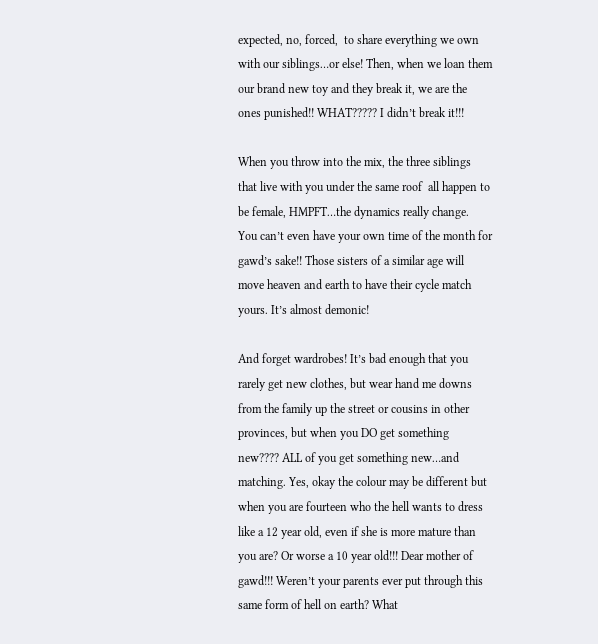expected, no, forced,  to share everything we own with our siblings…or else! Then, when we loan them our brand new toy and they break it, we are the ones punished!! WHAT????? I didn’t break it!!!

When you throw into the mix, the three siblings that live with you under the same roof  all happen to be female, HMPFT…the dynamics really change.  You can’t even have your own time of the month for gawd’s sake!! Those sisters of a similar age will move heaven and earth to have their cycle match yours. It’s almost demonic!

And forget wardrobes! It’s bad enough that you rarely get new clothes, but wear hand me downs from the family up the street or cousins in other provinces, but when you DO get something new???? ALL of you get something new…and matching. Yes, okay the colour may be different but when you are fourteen who the hell wants to dress like a 12 year old, even if she is more mature than you are? Or worse a 10 year old!!! Dear mother of gawd!!! Weren’t your parents ever put through this same form of hell on earth? What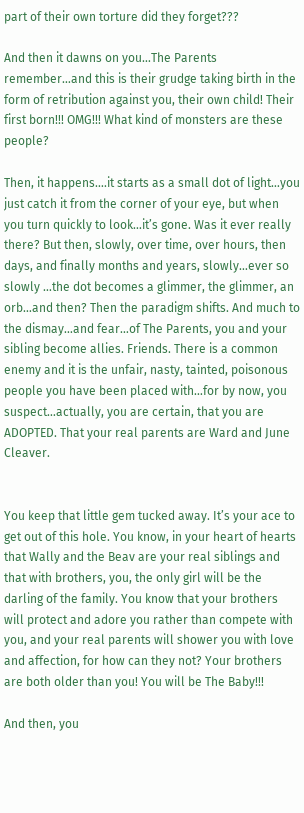part of their own torture did they forget???

And then it dawns on you…The Parents remember…and this is their grudge taking birth in the form of retribution against you, their own child! Their first born!!! OMG!!! What kind of monsters are these people?

Then, it happens….it starts as a small dot of light…you just catch it from the corner of your eye, but when you turn quickly to look…it’s gone. Was it ever really there? But then, slowly, over time, over hours, then days, and finally months and years, slowly…ever so slowly …the dot becomes a glimmer, the glimmer, an orb…and then? Then the paradigm shifts. And much to the dismay…and fear…of The Parents, you and your sibling become allies. Friends. There is a common enemy and it is the unfair, nasty, tainted, poisonous people you have been placed with…for by now, you suspect…actually, you are certain, that you are ADOPTED. That your real parents are Ward and June Cleaver.


You keep that little gem tucked away. It’s your ace to get out of this hole. You know, in your heart of hearts that Wally and the Beav are your real siblings and that with brothers, you, the only girl will be the darling of the family. You know that your brothers will protect and adore you rather than compete with you, and your real parents will shower you with love and affection, for how can they not? Your brothers are both older than you! You will be The Baby!!!

And then, you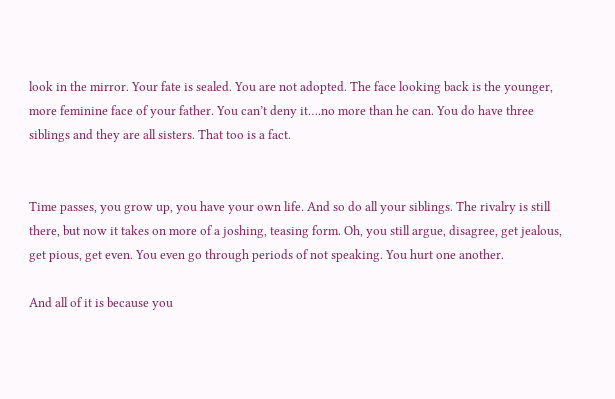look in the mirror. Your fate is sealed. You are not adopted. The face looking back is the younger, more feminine face of your father. You can’t deny it….no more than he can. You do have three siblings and they are all sisters. That too is a fact.


Time passes, you grow up, you have your own life. And so do all your siblings. The rivalry is still there, but now it takes on more of a joshing, teasing form. Oh, you still argue, disagree, get jealous, get pious, get even. You even go through periods of not speaking. You hurt one another.

And all of it is because you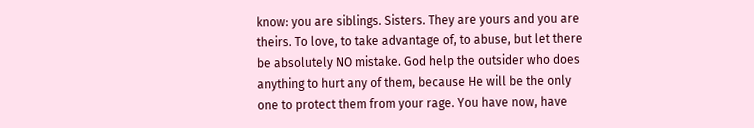know: you are siblings. Sisters. They are yours and you are theirs. To love, to take advantage of, to abuse, but let there be absolutely NO mistake. God help the outsider who does anything to hurt any of them, because He will be the only one to protect them from your rage. You have now, have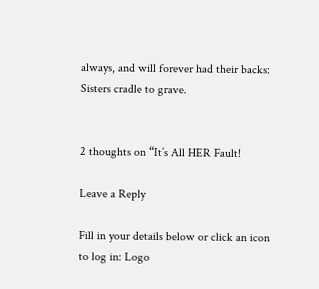always, and will forever had their backs:  Sisters cradle to grave.


2 thoughts on “It’s All HER Fault!

Leave a Reply

Fill in your details below or click an icon to log in: Logo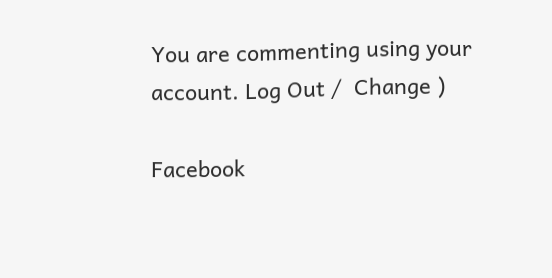You are commenting using your account. Log Out /  Change )

Facebook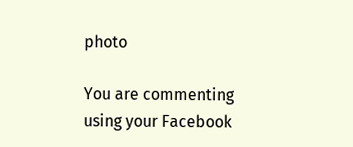photo

You are commenting using your Facebook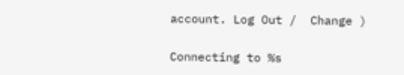account. Log Out /  Change )

Connecting to %s